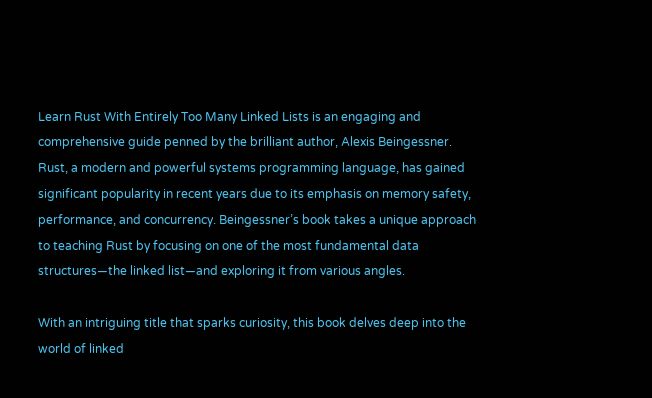Learn Rust With Entirely Too Many Linked Lists is an engaging and comprehensive guide penned by the brilliant author, Alexis Beingessner. Rust, a modern and powerful systems programming language, has gained significant popularity in recent years due to its emphasis on memory safety, performance, and concurrency. Beingessner’s book takes a unique approach to teaching Rust by focusing on one of the most fundamental data structures—the linked list—and exploring it from various angles.

With an intriguing title that sparks curiosity, this book delves deep into the world of linked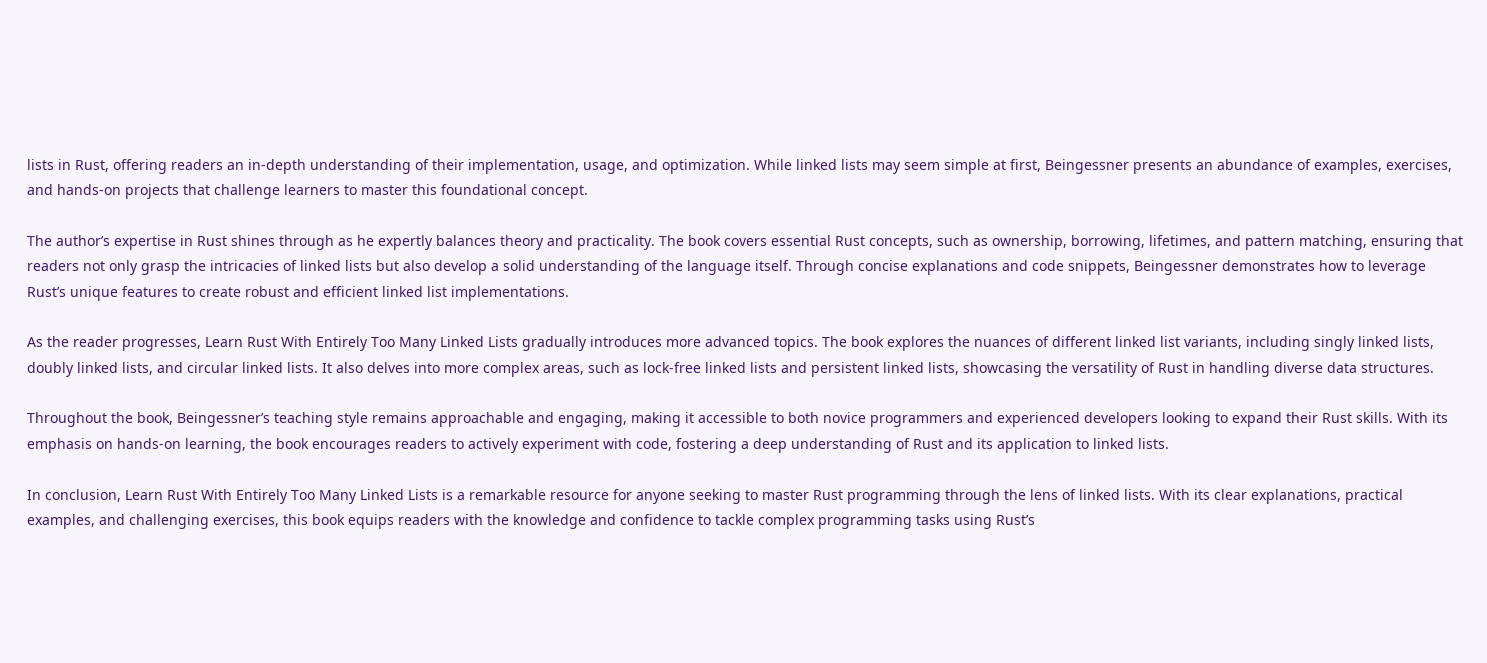lists in Rust, offering readers an in-depth understanding of their implementation, usage, and optimization. While linked lists may seem simple at first, Beingessner presents an abundance of examples, exercises, and hands-on projects that challenge learners to master this foundational concept.

The author’s expertise in Rust shines through as he expertly balances theory and practicality. The book covers essential Rust concepts, such as ownership, borrowing, lifetimes, and pattern matching, ensuring that readers not only grasp the intricacies of linked lists but also develop a solid understanding of the language itself. Through concise explanations and code snippets, Beingessner demonstrates how to leverage Rust’s unique features to create robust and efficient linked list implementations.

As the reader progresses, Learn Rust With Entirely Too Many Linked Lists gradually introduces more advanced topics. The book explores the nuances of different linked list variants, including singly linked lists, doubly linked lists, and circular linked lists. It also delves into more complex areas, such as lock-free linked lists and persistent linked lists, showcasing the versatility of Rust in handling diverse data structures.

Throughout the book, Beingessner’s teaching style remains approachable and engaging, making it accessible to both novice programmers and experienced developers looking to expand their Rust skills. With its emphasis on hands-on learning, the book encourages readers to actively experiment with code, fostering a deep understanding of Rust and its application to linked lists.

In conclusion, Learn Rust With Entirely Too Many Linked Lists is a remarkable resource for anyone seeking to master Rust programming through the lens of linked lists. With its clear explanations, practical examples, and challenging exercises, this book equips readers with the knowledge and confidence to tackle complex programming tasks using Rust’s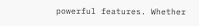powerful features. Whether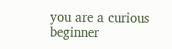you are a curious beginner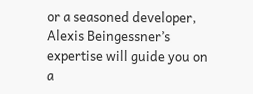or a seasoned developer, Alexis Beingessner’s expertise will guide you on a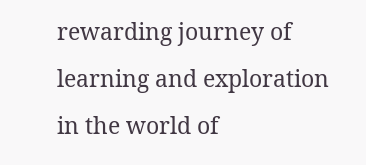rewarding journey of learning and exploration in the world of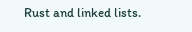Rust and linked lists.